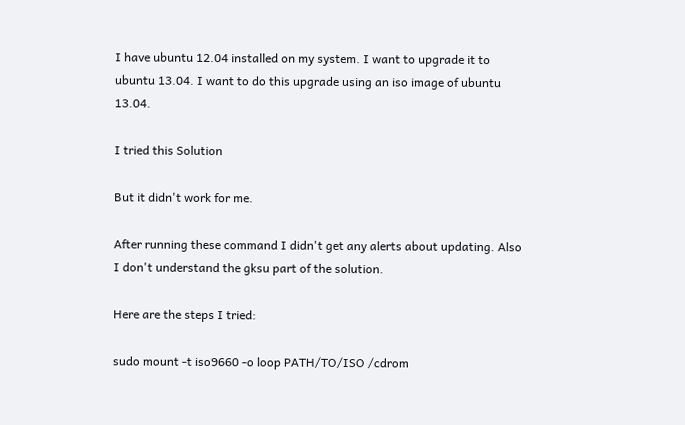I have ubuntu 12.04 installed on my system. I want to upgrade it to ubuntu 13.04. I want to do this upgrade using an iso image of ubuntu 13.04.

I tried this Solution

But it didn't work for me.

After running these command I didn't get any alerts about updating. Also I don't understand the gksu part of the solution.

Here are the steps I tried:

sudo mount -t iso9660 -o loop PATH/TO/ISO /cdrom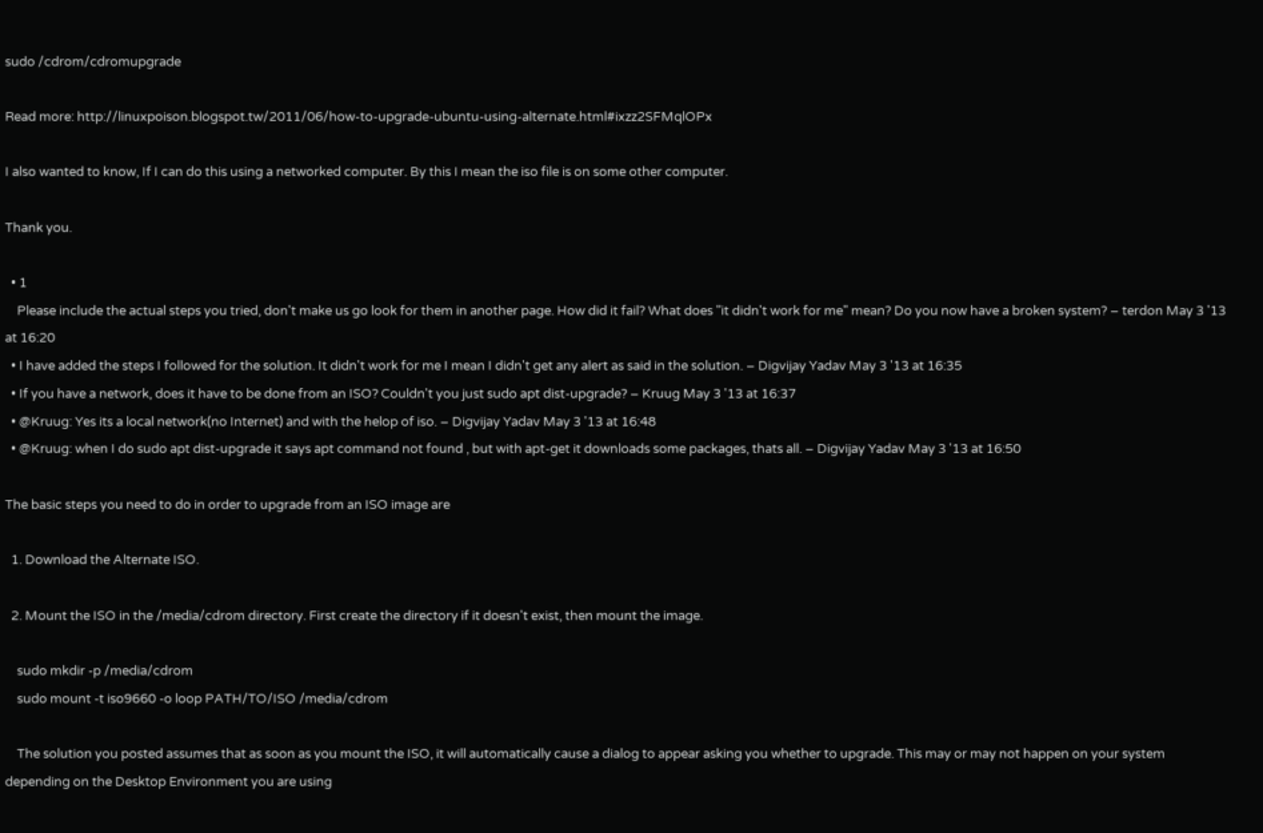sudo /cdrom/cdromupgrade

Read more: http://linuxpoison.blogspot.tw/2011/06/how-to-upgrade-ubuntu-using-alternate.html#ixzz2SFMqlOPx

I also wanted to know, If I can do this using a networked computer. By this I mean the iso file is on some other computer.

Thank you.

  • 1
    Please include the actual steps you tried, don't make us go look for them in another page. How did it fail? What does "it didn't work for me" mean? Do you now have a broken system? – terdon May 3 '13 at 16:20
  • I have added the steps I followed for the solution. It didn't work for me I mean I didn't get any alert as said in the solution. – Digvijay Yadav May 3 '13 at 16:35
  • If you have a network, does it have to be done from an ISO? Couldn't you just sudo apt dist-upgrade? – Kruug May 3 '13 at 16:37
  • @Kruug: Yes its a local network(no Internet) and with the helop of iso. – Digvijay Yadav May 3 '13 at 16:48
  • @Kruug: when I do sudo apt dist-upgrade it says apt command not found , but with apt-get it downloads some packages, thats all. – Digvijay Yadav May 3 '13 at 16:50

The basic steps you need to do in order to upgrade from an ISO image are

  1. Download the Alternate ISO.

  2. Mount the ISO in the /media/cdrom directory. First create the directory if it doesn't exist, then mount the image.

    sudo mkdir -p /media/cdrom
    sudo mount -t iso9660 -o loop PATH/TO/ISO /media/cdrom

    The solution you posted assumes that as soon as you mount the ISO, it will automatically cause a dialog to appear asking you whether to upgrade. This may or may not happen on your system depending on the Desktop Environment you are using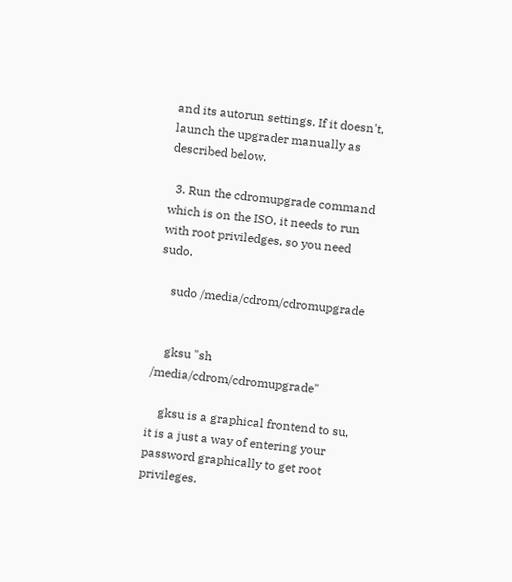and its autorun settings. If it doesn't, launch the upgrader manually as described below.

  3. Run the cdromupgrade command which is on the ISO, it needs to run with root priviledges, so you need sudo.

    sudo /media/cdrom/cdromupgrade


    gksu "sh /media/cdrom/cdromupgrade"

    gksu is a graphical frontend to su, it is a just a way of entering your password graphically to get root privileges.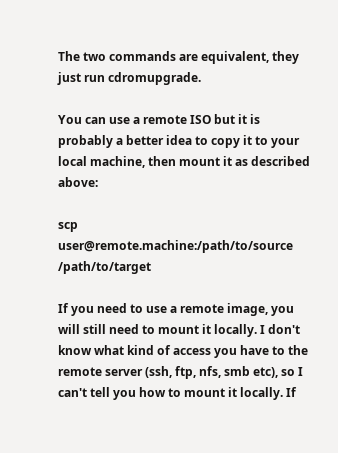The two commands are equivalent, they just run cdromupgrade.

You can use a remote ISO but it is probably a better idea to copy it to your local machine, then mount it as described above:

scp user@remote.machine:/path/to/source /path/to/target

If you need to use a remote image, you will still need to mount it locally. I don't know what kind of access you have to the remote server (ssh, ftp, nfs, smb etc), so I can't tell you how to mount it locally. If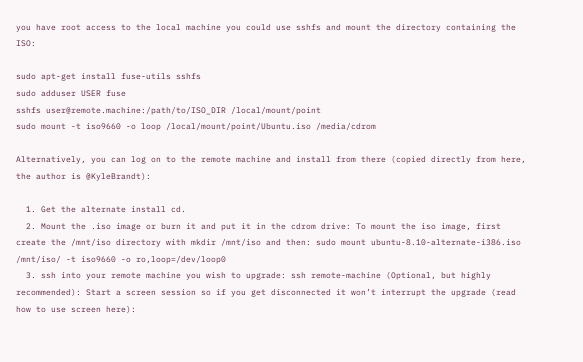you have root access to the local machine you could use sshfs and mount the directory containing the ISO:

sudo apt-get install fuse-utils sshfs
sudo adduser USER fuse
sshfs user@remote.machine:/path/to/ISO_DIR /local/mount/point
sudo mount -t iso9660 -o loop /local/mount/point/Ubuntu.iso /media/cdrom

Alternatively, you can log on to the remote machine and install from there (copied directly from here, the author is @KyleBrandt):

  1. Get the alternate install cd.
  2. Mount the .iso image or burn it and put it in the cdrom drive: To mount the iso image, first create the /mnt/iso directory with mkdir /mnt/iso and then: sudo mount ubuntu-8.10-alternate-i386.iso /mnt/iso/ -t iso9660 -o ro,loop=/dev/loop0
  3. ssh into your remote machine you wish to upgrade: ssh remote-machine (Optional, but highly recommended): Start a screen session so if you get disconnected it won’t interrupt the upgrade (read how to use screen here):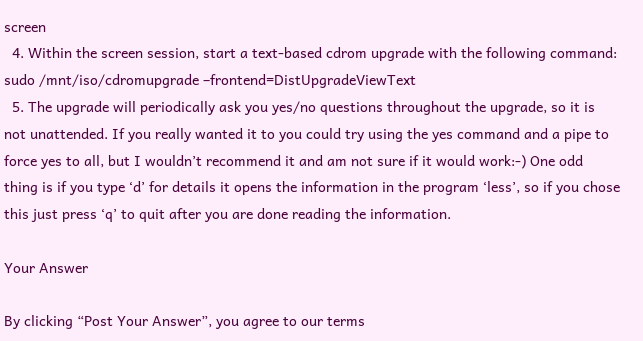screen
  4. Within the screen session, start a text-based cdrom upgrade with the following command: sudo /mnt/iso/cdromupgrade –frontend=DistUpgradeViewText
  5. The upgrade will periodically ask you yes/no questions throughout the upgrade, so it is not unattended. If you really wanted it to you could try using the yes command and a pipe to force yes to all, but I wouldn’t recommend it and am not sure if it would work:-) One odd thing is if you type ‘d’ for details it opens the information in the program ‘less’, so if you chose this just press ‘q’ to quit after you are done reading the information.

Your Answer

By clicking “Post Your Answer”, you agree to our terms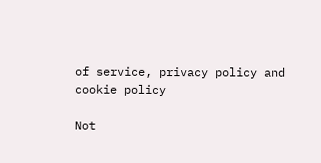of service, privacy policy and cookie policy

Not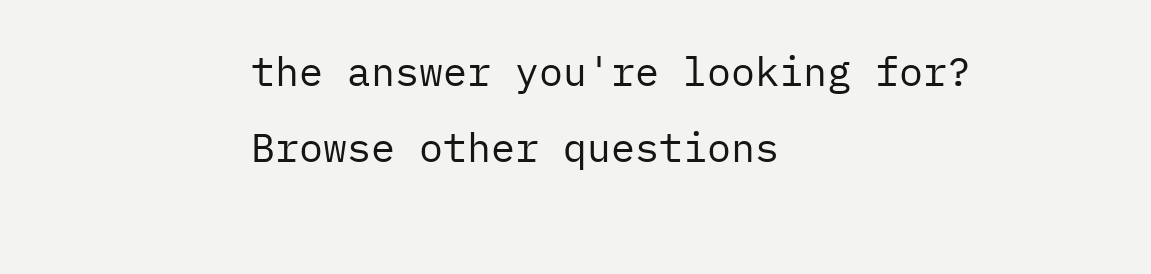the answer you're looking for? Browse other questions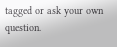tagged or ask your own question.